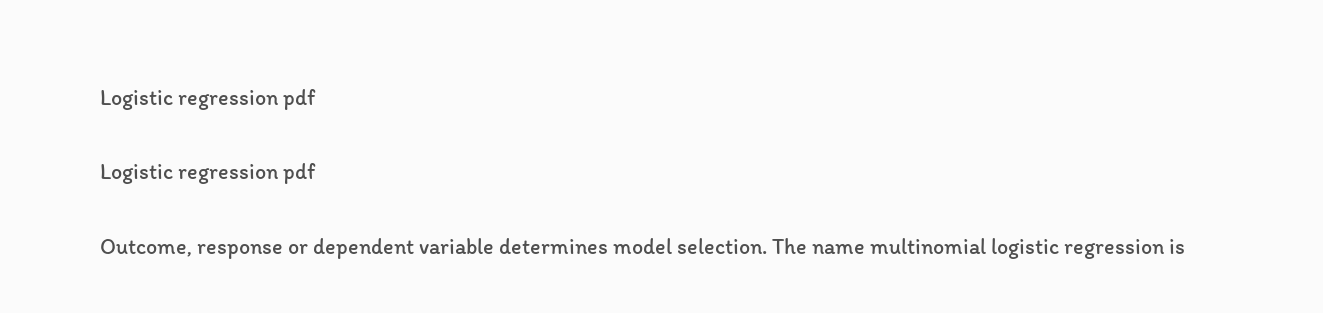Logistic regression pdf

Logistic regression pdf

Outcome, response or dependent variable determines model selection. The name multinomial logistic regression is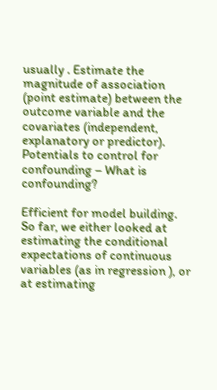usually . Estimate the magnitude of association (point estimate) between the outcome variable and the covariates (independent, explanatory or predictor). Potentials to control for confounding – What is confounding?

Efficient for model building. So far, we either looked at estimating the conditional expectations of continuous variables (as in regression ), or at estimating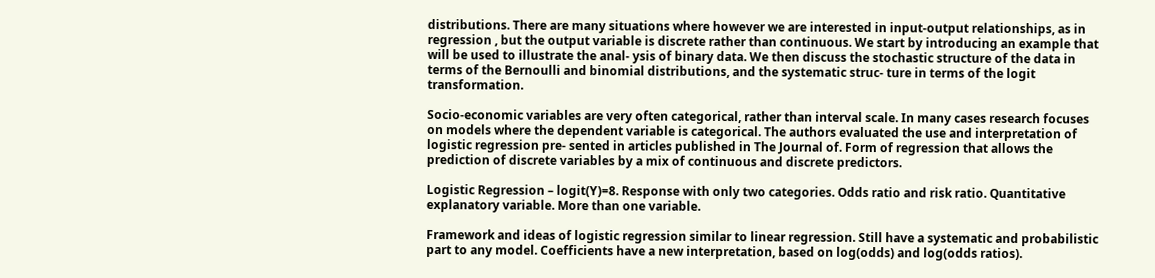distributions. There are many situations where however we are interested in input-output relationships, as in regression , but the output variable is discrete rather than continuous. We start by introducing an example that will be used to illustrate the anal- ysis of binary data. We then discuss the stochastic structure of the data in terms of the Bernoulli and binomial distributions, and the systematic struc- ture in terms of the logit transformation.

Socio-economic variables are very often categorical, rather than interval scale. In many cases research focuses on models where the dependent variable is categorical. The authors evaluated the use and interpretation of logistic regression pre- sented in articles published in The Journal of. Form of regression that allows the prediction of discrete variables by a mix of continuous and discrete predictors.

Logistic Regression – logit(Y)=8. Response with only two categories. Odds ratio and risk ratio. Quantitative explanatory variable. More than one variable.

Framework and ideas of logistic regression similar to linear regression. Still have a systematic and probabilistic part to any model. Coefficients have a new interpretation, based on log(odds) and log(odds ratios).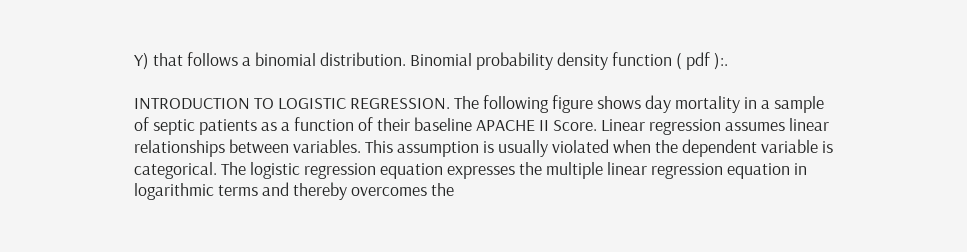Y) that follows a binomial distribution. Binomial probability density function ( pdf ):.

INTRODUCTION TO LOGISTIC REGRESSION. The following figure shows day mortality in a sample of septic patients as a function of their baseline APACHE II Score. Linear regression assumes linear relationships between variables. This assumption is usually violated when the dependent variable is categorical. The logistic regression equation expresses the multiple linear regression equation in logarithmic terms and thereby overcomes the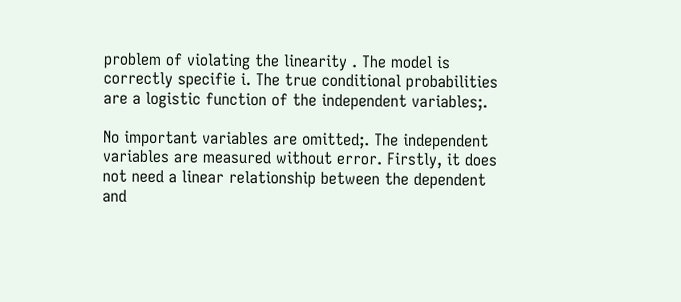problem of violating the linearity . The model is correctly specifie i. The true conditional probabilities are a logistic function of the independent variables;.

No important variables are omitted;. The independent variables are measured without error. Firstly, it does not need a linear relationship between the dependent and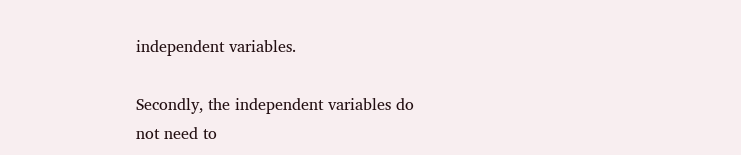independent variables.

Secondly, the independent variables do not need to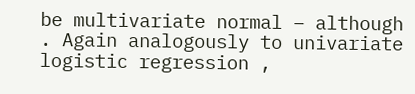be multivariate normal – although . Again analogously to univariate logistic regression ,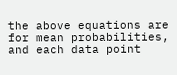the above equations are for mean probabilities, and each data point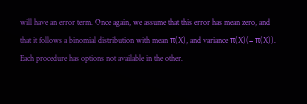will have an error term. Once again, we assume that this error has mean zero, and that it follows a binomial distribution with mean π(X), and variance π(X)(− π(X)). Each procedure has options not available in the other.